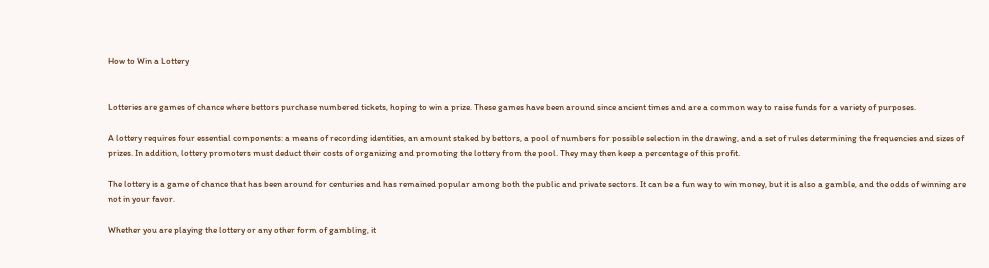How to Win a Lottery


Lotteries are games of chance where bettors purchase numbered tickets, hoping to win a prize. These games have been around since ancient times and are a common way to raise funds for a variety of purposes.

A lottery requires four essential components: a means of recording identities, an amount staked by bettors, a pool of numbers for possible selection in the drawing, and a set of rules determining the frequencies and sizes of prizes. In addition, lottery promoters must deduct their costs of organizing and promoting the lottery from the pool. They may then keep a percentage of this profit.

The lottery is a game of chance that has been around for centuries and has remained popular among both the public and private sectors. It can be a fun way to win money, but it is also a gamble, and the odds of winning are not in your favor.

Whether you are playing the lottery or any other form of gambling, it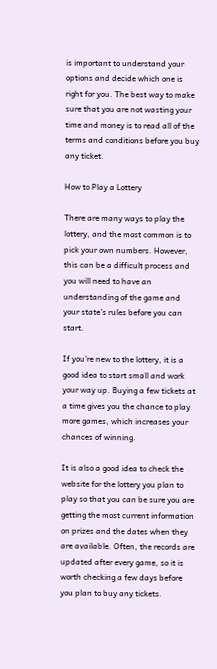is important to understand your options and decide which one is right for you. The best way to make sure that you are not wasting your time and money is to read all of the terms and conditions before you buy any ticket.

How to Play a Lottery

There are many ways to play the lottery, and the most common is to pick your own numbers. However, this can be a difficult process and you will need to have an understanding of the game and your state’s rules before you can start.

If you’re new to the lottery, it is a good idea to start small and work your way up. Buying a few tickets at a time gives you the chance to play more games, which increases your chances of winning.

It is also a good idea to check the website for the lottery you plan to play so that you can be sure you are getting the most current information on prizes and the dates when they are available. Often, the records are updated after every game, so it is worth checking a few days before you plan to buy any tickets.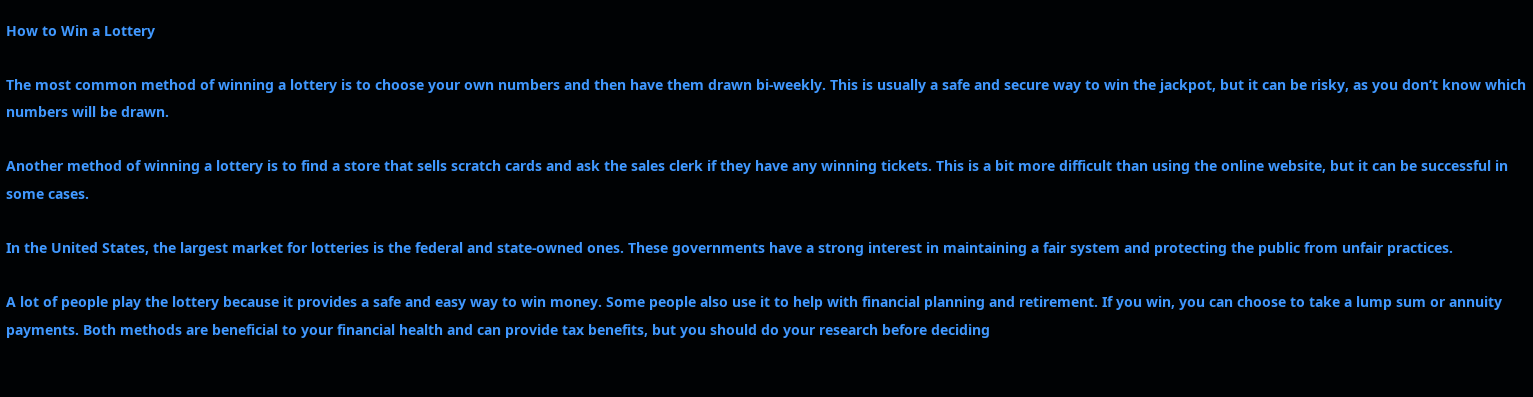How to Win a Lottery

The most common method of winning a lottery is to choose your own numbers and then have them drawn bi-weekly. This is usually a safe and secure way to win the jackpot, but it can be risky, as you don’t know which numbers will be drawn.

Another method of winning a lottery is to find a store that sells scratch cards and ask the sales clerk if they have any winning tickets. This is a bit more difficult than using the online website, but it can be successful in some cases.

In the United States, the largest market for lotteries is the federal and state-owned ones. These governments have a strong interest in maintaining a fair system and protecting the public from unfair practices.

A lot of people play the lottery because it provides a safe and easy way to win money. Some people also use it to help with financial planning and retirement. If you win, you can choose to take a lump sum or annuity payments. Both methods are beneficial to your financial health and can provide tax benefits, but you should do your research before deciding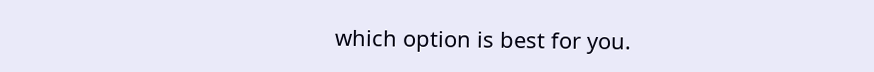which option is best for you.